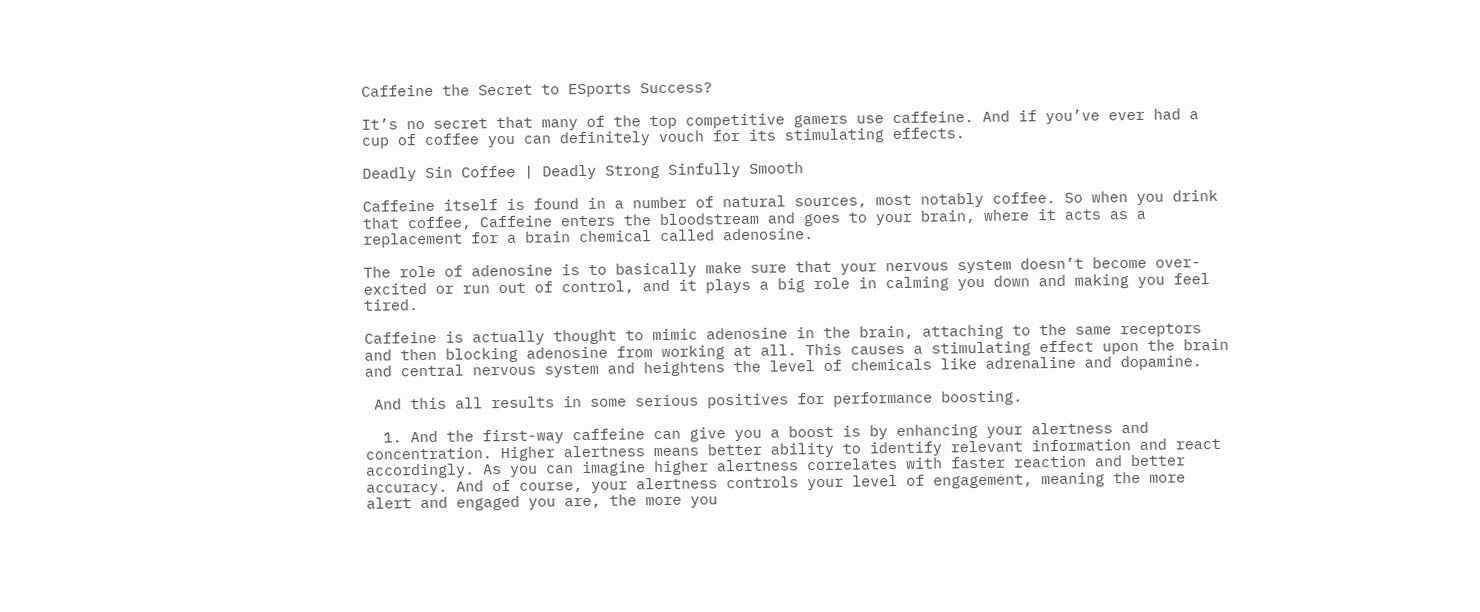Caffeine the Secret to ESports Success?

It’s no secret that many of the top competitive gamers use caffeine. And if you’ve ever had a cup of coffee you can definitely vouch for its stimulating effects.

Deadly Sin Coffee | Deadly Strong Sinfully Smooth

Caffeine itself is found in a number of natural sources, most notably coffee. So when you drink that coffee, Caffeine enters the bloodstream and goes to your brain, where it acts as a replacement for a brain chemical called adenosine.

The role of adenosine is to basically make sure that your nervous system doesn’t become over-excited or run out of control, and it plays a big role in calming you down and making you feel tired.

Caffeine is actually thought to mimic adenosine in the brain, attaching to the same receptors and then blocking adenosine from working at all. This causes a stimulating effect upon the brain and central nervous system and heightens the level of chemicals like adrenaline and dopamine.

 And this all results in some serious positives for performance boosting.

  1. And the first-way caffeine can give you a boost is by enhancing your alertness and concentration. Higher alertness means better ability to identify relevant information and react accordingly. As you can imagine higher alertness correlates with faster reaction and better accuracy. And of course, your alertness controls your level of engagement, meaning the more alert and engaged you are, the more you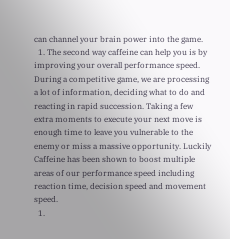can channel your brain power into the game.
  1. The second way caffeine can help you is by improving your overall performance speed. During a competitive game, we are processing a lot of information, deciding what to do and reacting in rapid succession. Taking a few extra moments to execute your next move is enough time to leave you vulnerable to the enemy or miss a massive opportunity. Luckily Caffeine has been shown to boost multiple areas of our performance speed including reaction time, decision speed and movement speed.
  1.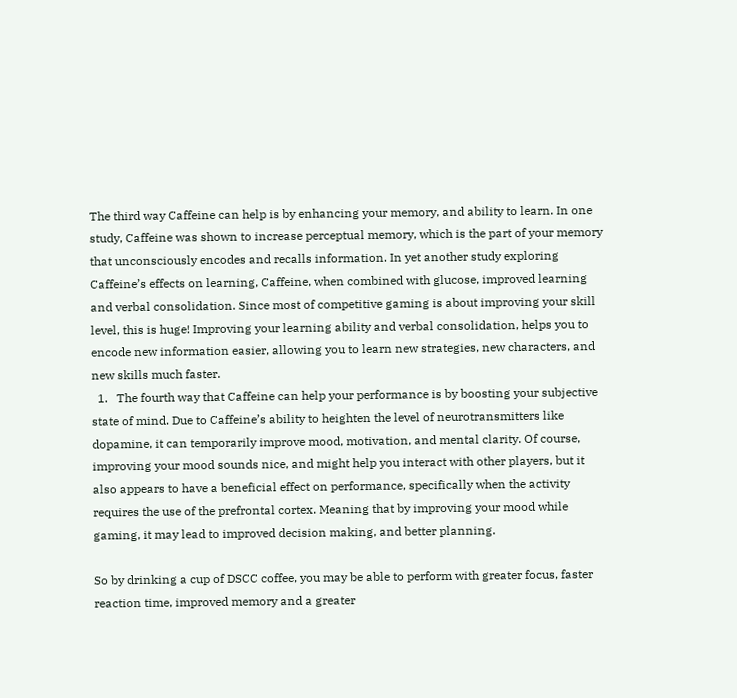The third way Caffeine can help is by enhancing your memory, and ability to learn. In one study, Caffeine was shown to increase perceptual memory, which is the part of your memory that unconsciously encodes and recalls information. In yet another study exploring Caffeine’s effects on learning, Caffeine, when combined with glucose, improved learning and verbal consolidation. Since most of competitive gaming is about improving your skill level, this is huge! Improving your learning ability and verbal consolidation, helps you to encode new information easier, allowing you to learn new strategies, new characters, and new skills much faster.
  1.   The fourth way that Caffeine can help your performance is by boosting your subjective state of mind. Due to Caffeine’s ability to heighten the level of neurotransmitters like dopamine, it can temporarily improve mood, motivation, and mental clarity. Of course, improving your mood sounds nice, and might help you interact with other players, but it also appears to have a beneficial effect on performance, specifically when the activity requires the use of the prefrontal cortex. Meaning that by improving your mood while gaming, it may lead to improved decision making, and better planning.

So by drinking a cup of DSCC coffee, you may be able to perform with greater focus, faster reaction time, improved memory and a greater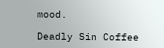mood.

Deadly Sin Coffee